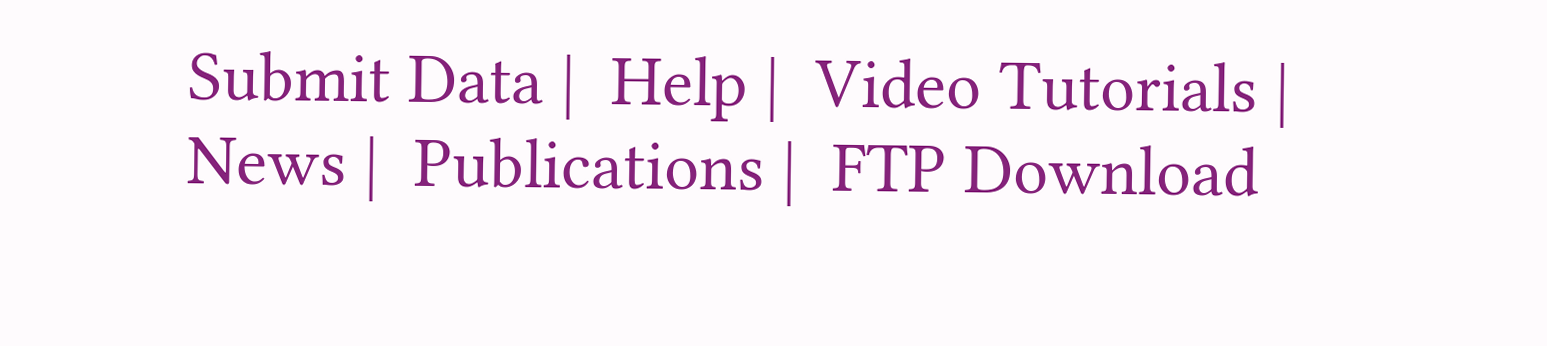Submit Data |  Help |  Video Tutorials |  News |  Publications |  FTP Download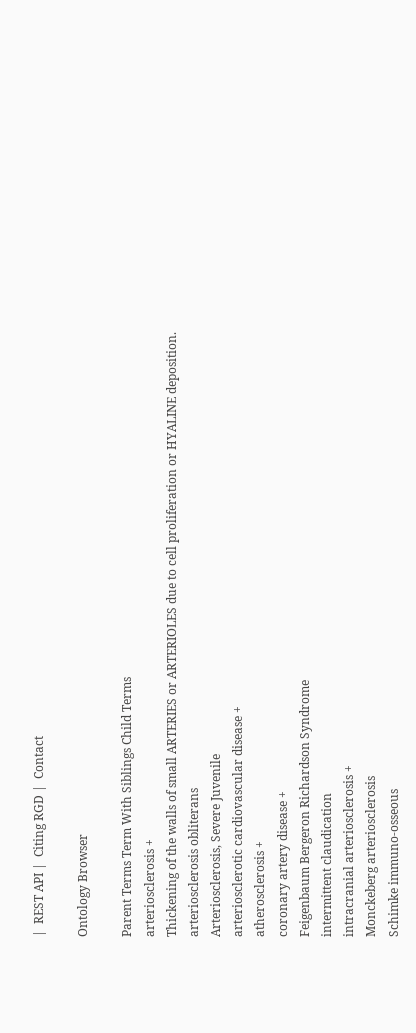|  REST API |  Citing RGD |  Contact

Ontology Browser

Parent Terms Term With Siblings Child Terms
arteriosclerosis +
Thickening of the walls of small ARTERIES or ARTERIOLES due to cell proliferation or HYALINE deposition.
arteriosclerosis obliterans
Arteriosclerosis, Severe Juvenile
arteriosclerotic cardiovascular disease +
atherosclerosis +
coronary artery disease +
Feigenbaum Bergeron Richardson Syndrome
intermittent claudication
intracranial arteriosclerosis +
Monckeberg arteriosclerosis
Schimke immuno-osseous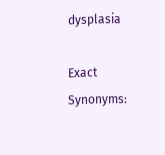dysplasia

Exact Synonyms: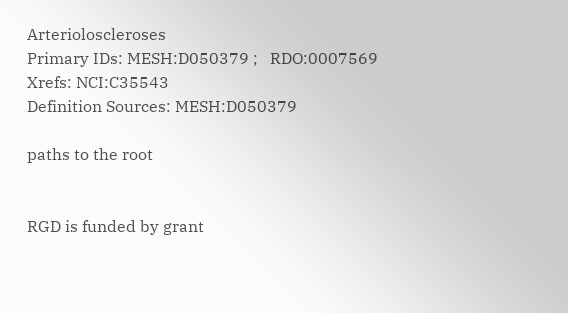Arterioloscleroses
Primary IDs: MESH:D050379 ;   RDO:0007569
Xrefs: NCI:C35543
Definition Sources: MESH:D050379

paths to the root


RGD is funded by grant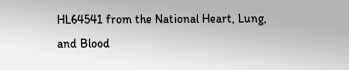HL64541 from the National Heart, Lung, and Blood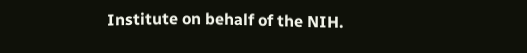Institute on behalf of the NIH.